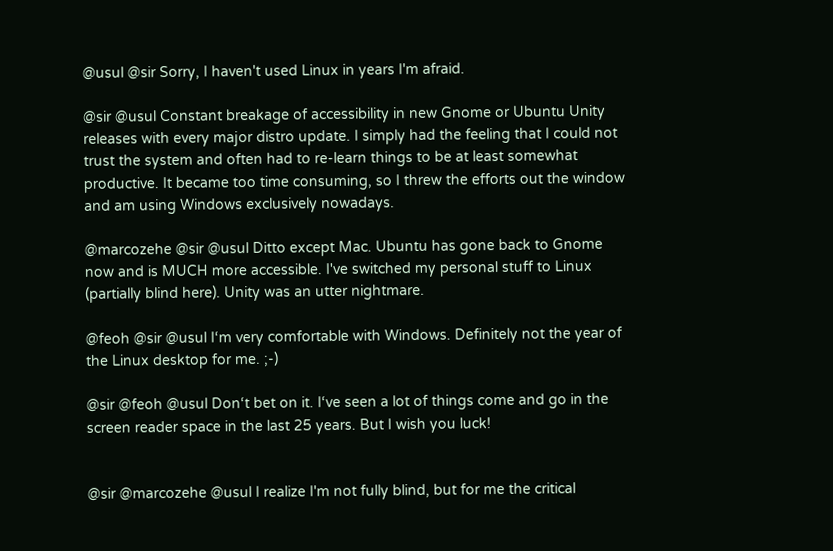@usul @sir Sorry, I haven't used Linux in years I'm afraid.

@sir @usul Constant breakage of accessibility in new Gnome or Ubuntu Unity releases with every major distro update. I simply had the feeling that I could not trust the system and often had to re-learn things to be at least somewhat productive. It became too time consuming, so I threw the efforts out the window and am using Windows exclusively nowadays.

@marcozehe @sir @usul Ditto except Mac. Ubuntu has gone back to Gnome now and is MUCH more accessible. I've switched my personal stuff to Linux (partially blind here). Unity was an utter nightmare.

@feoh @sir @usul I‘m very comfortable with Windows. Definitely not the year of the Linux desktop for me. ;-)

@sir @feoh @usul Don‘t bet on it. I‘ve seen a lot of things come and go in the screen reader space in the last 25 years. But I wish you luck!


@sir @marcozehe @usul I realize I'm not fully blind, but for me the critical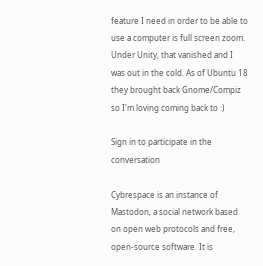feature I need in order to be able to use a computer is full screen zoom. Under Unity, that vanished and I was out in the cold. As of Ubuntu 18 they brought back Gnome/Compiz so I'm loving coming back to :)

Sign in to participate in the conversation

Cybrespace is an instance of Mastodon, a social network based on open web protocols and free, open-source software. It is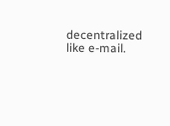decentralized like e-mail.